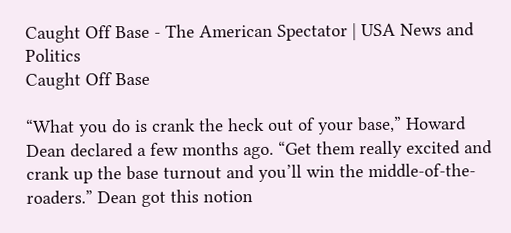Caught Off Base - The American Spectator | USA News and Politics
Caught Off Base

“What you do is crank the heck out of your base,” Howard Dean declared a few months ago. “Get them really excited and crank up the base turnout and you’ll win the middle-of-the-roaders.” Dean got this notion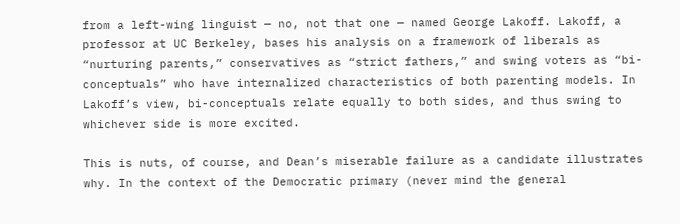from a left-wing linguist — no, not that one — named George Lakoff. Lakoff, a professor at UC Berkeley, bases his analysis on a framework of liberals as “nurturing parents,” conservatives as “strict fathers,” and swing voters as “bi-conceptuals” who have internalized characteristics of both parenting models. In Lakoff’s view, bi-conceptuals relate equally to both sides, and thus swing to whichever side is more excited.

This is nuts, of course, and Dean’s miserable failure as a candidate illustrates why. In the context of the Democratic primary (never mind the general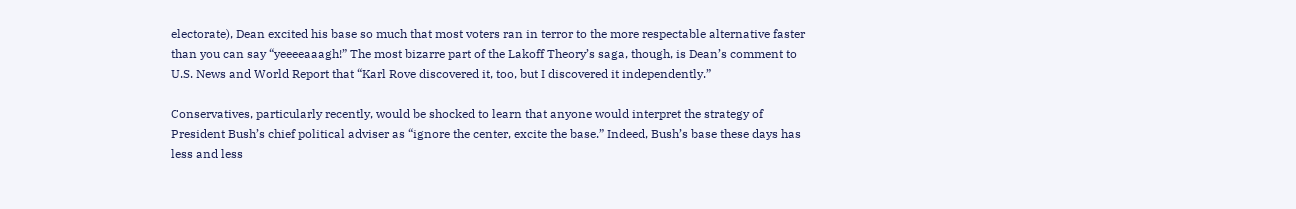electorate), Dean excited his base so much that most voters ran in terror to the more respectable alternative faster than you can say “yeeeeaaagh!” The most bizarre part of the Lakoff Theory’s saga, though, is Dean’s comment to U.S. News and World Report that “Karl Rove discovered it, too, but I discovered it independently.”

Conservatives, particularly recently, would be shocked to learn that anyone would interpret the strategy of President Bush’s chief political adviser as “ignore the center, excite the base.” Indeed, Bush’s base these days has less and less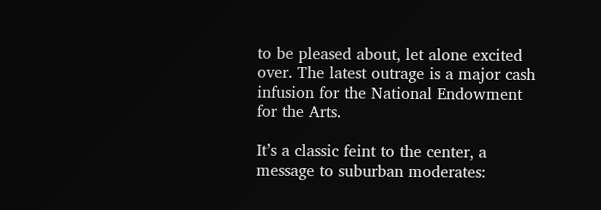to be pleased about, let alone excited over. The latest outrage is a major cash infusion for the National Endowment for the Arts.

It’s a classic feint to the center, a message to suburban moderates: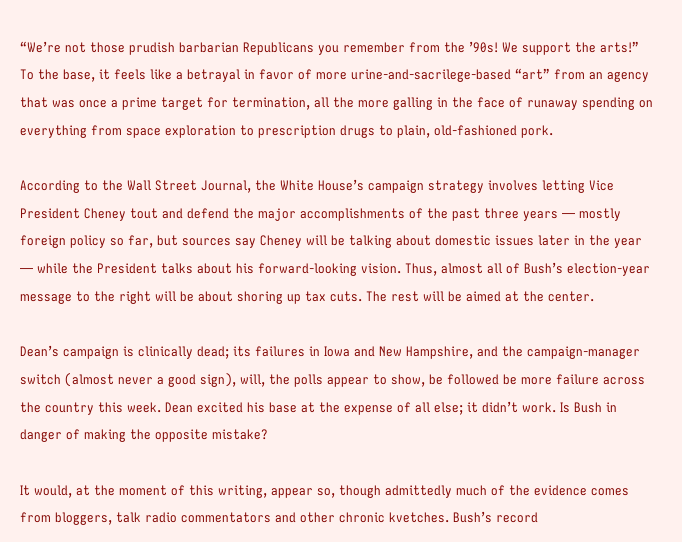“We’re not those prudish barbarian Republicans you remember from the ’90s! We support the arts!” To the base, it feels like a betrayal in favor of more urine-and-sacrilege-based “art” from an agency that was once a prime target for termination, all the more galling in the face of runaway spending on everything from space exploration to prescription drugs to plain, old-fashioned pork.

According to the Wall Street Journal, the White House’s campaign strategy involves letting Vice President Cheney tout and defend the major accomplishments of the past three years — mostly foreign policy so far, but sources say Cheney will be talking about domestic issues later in the year — while the President talks about his forward-looking vision. Thus, almost all of Bush’s election-year message to the right will be about shoring up tax cuts. The rest will be aimed at the center.

Dean’s campaign is clinically dead; its failures in Iowa and New Hampshire, and the campaign-manager switch (almost never a good sign), will, the polls appear to show, be followed be more failure across the country this week. Dean excited his base at the expense of all else; it didn’t work. Is Bush in danger of making the opposite mistake?

It would, at the moment of this writing, appear so, though admittedly much of the evidence comes from bloggers, talk radio commentators and other chronic kvetches. Bush’s record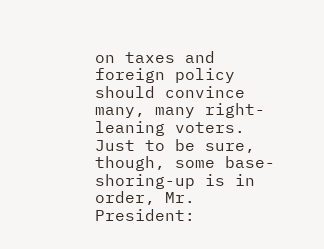on taxes and foreign policy should convince many, many right-leaning voters. Just to be sure, though, some base-shoring-up is in order, Mr. President: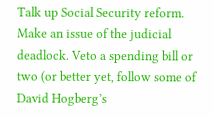Talk up Social Security reform. Make an issue of the judicial deadlock. Veto a spending bill or two (or better yet, follow some of David Hogberg’s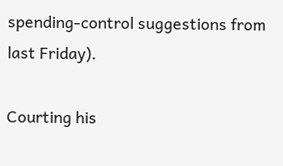spending-control suggestions from last Friday).

Courting his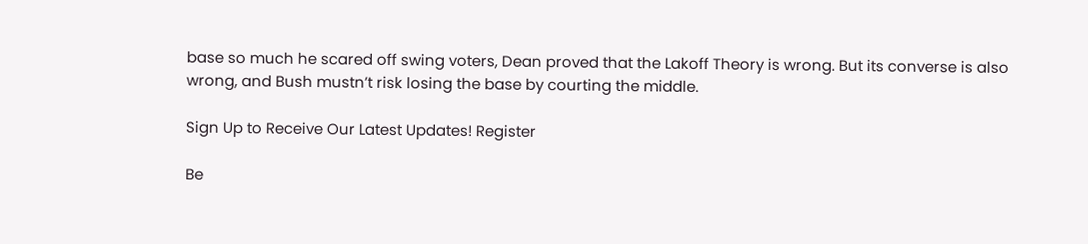base so much he scared off swing voters, Dean proved that the Lakoff Theory is wrong. But its converse is also wrong, and Bush mustn’t risk losing the base by courting the middle.

Sign Up to Receive Our Latest Updates! Register

Be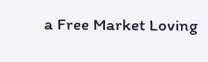a Free Market Loving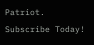Patriot. Subscribe Today!